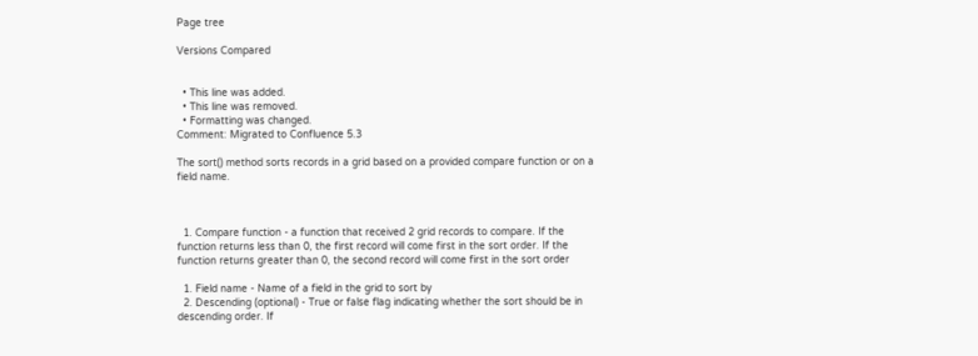Page tree

Versions Compared


  • This line was added.
  • This line was removed.
  • Formatting was changed.
Comment: Migrated to Confluence 5.3

The sort() method sorts records in a grid based on a provided compare function or on a field name.



  1. Compare function - a function that received 2 grid records to compare. If the function returns less than 0, the first record will come first in the sort order. If the function returns greater than 0, the second record will come first in the sort order

  1. Field name - Name of a field in the grid to sort by
  2. Descending (optional) - True or false flag indicating whether the sort should be in descending order. If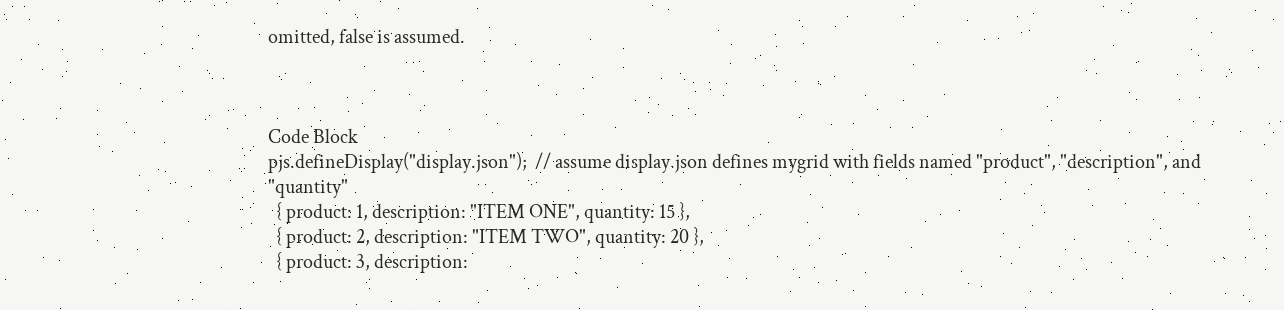omitted, false is assumed.



Code Block
pjs.defineDisplay("display.json");  // assume display.json defines mygrid with fields named "product", "description", and "quantity"
  { product: 1, description: "ITEM ONE", quantity: 15 },
  { product: 2, description: "ITEM TWO", quantity: 20 },
  { product: 3, description: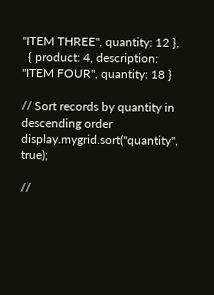"ITEM THREE", quantity: 12 },
  { product: 4, description: "ITEM FOUR", quantity: 18 }

// Sort records by quantity in descending order
display.mygrid.sort("quantity", true);

//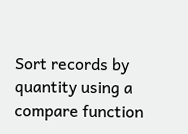Sort records by quantity using a compare function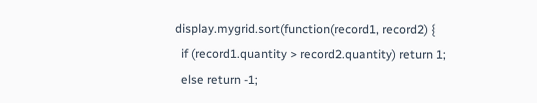display.mygrid.sort(function(record1, record2) {
  if (record1.quantity > record2.quantity) return 1;
  else return -1;